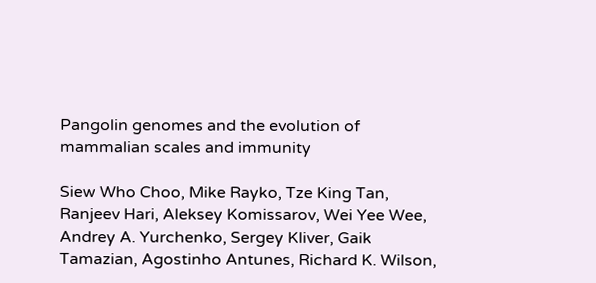Pangolin genomes and the evolution of mammalian scales and immunity

Siew Who Choo, Mike Rayko, Tze King Tan, Ranjeev Hari, Aleksey Komissarov, Wei Yee Wee, Andrey A. Yurchenko, Sergey Kliver, Gaik Tamazian, Agostinho Antunes, Richard K. Wilson,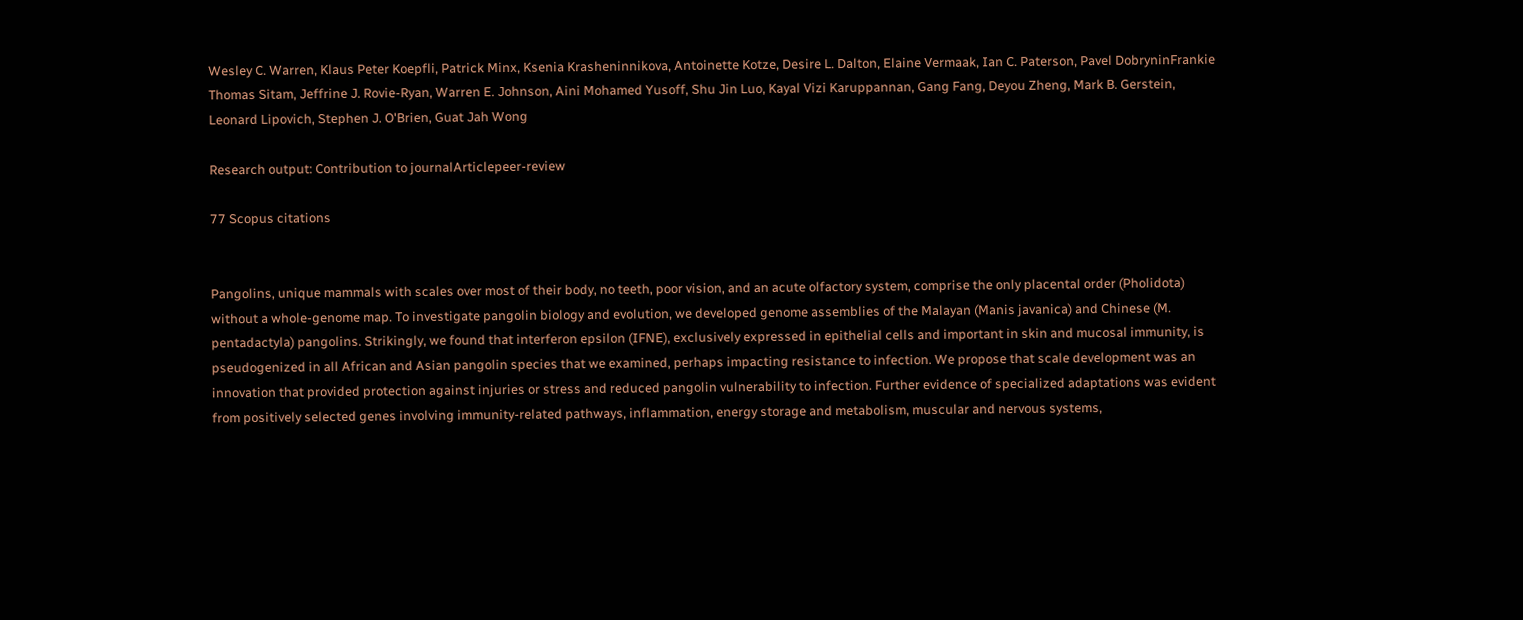Wesley C. Warren, Klaus Peter Koepfli, Patrick Minx, Ksenia Krasheninnikova, Antoinette Kotze, Desire L. Dalton, Elaine Vermaak, Ian C. Paterson, Pavel DobryninFrankie Thomas Sitam, Jeffrine J. Rovie-Ryan, Warren E. Johnson, Aini Mohamed Yusoff, Shu Jin Luo, Kayal Vizi Karuppannan, Gang Fang, Deyou Zheng, Mark B. Gerstein, Leonard Lipovich, Stephen J. O'Brien, Guat Jah Wong

Research output: Contribution to journalArticlepeer-review

77 Scopus citations


Pangolins, unique mammals with scales over most of their body, no teeth, poor vision, and an acute olfactory system, comprise the only placental order (Pholidota) without a whole-genome map. To investigate pangolin biology and evolution, we developed genome assemblies of the Malayan (Manis javanica) and Chinese (M. pentadactyla) pangolins. Strikingly, we found that interferon epsilon (IFNE), exclusively expressed in epithelial cells and important in skin and mucosal immunity, is pseudogenized in all African and Asian pangolin species that we examined, perhaps impacting resistance to infection. We propose that scale development was an innovation that provided protection against injuries or stress and reduced pangolin vulnerability to infection. Further evidence of specialized adaptations was evident from positively selected genes involving immunity-related pathways, inflammation, energy storage and metabolism, muscular and nervous systems,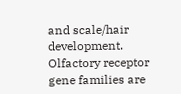and scale/hair development. Olfactory receptor gene families are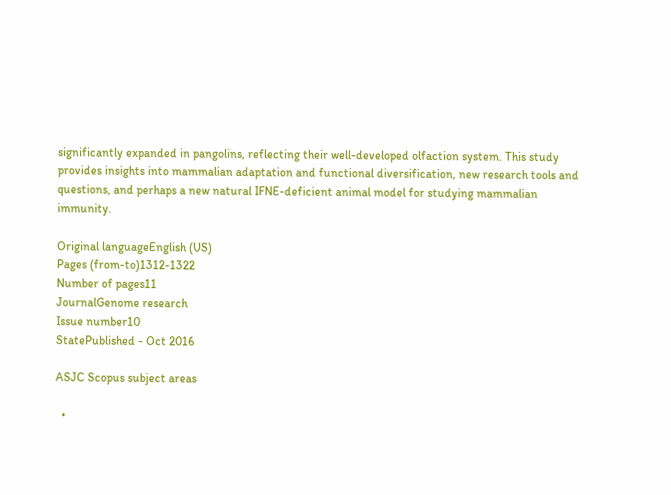significantly expanded in pangolins, reflecting their well-developed olfaction system. This study provides insights into mammalian adaptation and functional diversification, new research tools and questions, and perhaps a new natural IFNE-deficient animal model for studying mammalian immunity.

Original languageEnglish (US)
Pages (from-to)1312-1322
Number of pages11
JournalGenome research
Issue number10
StatePublished - Oct 2016

ASJC Scopus subject areas

  •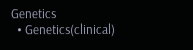Genetics
  • Genetics(clinical)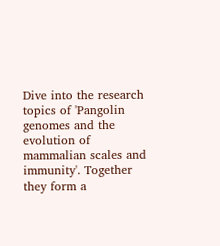Dive into the research topics of 'Pangolin genomes and the evolution of mammalian scales and immunity'. Together they form a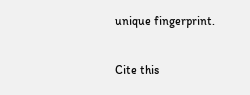unique fingerprint.

Cite this